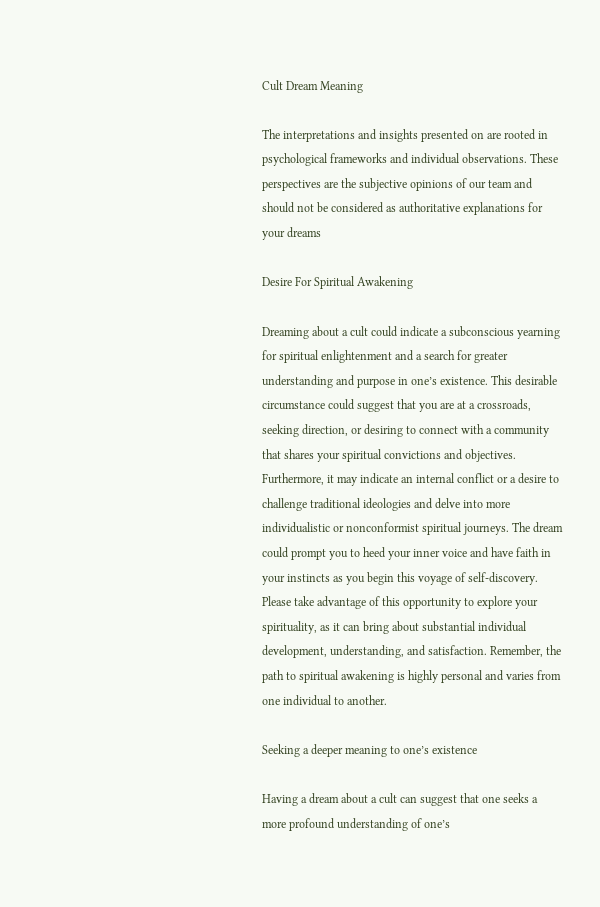Cult Dream Meaning

The interpretations and insights presented on are rooted in psychological frameworks and individual observations. These perspectives are the subjective opinions of our team and should not be considered as authoritative explanations for your dreams

Desire For Spiritual Awakening

Dreaming about a cult could indicate a subconscious yearning for spiritual enlightenment and a search for greater understanding and purpose in one’s existence. This desirable circumstance could suggest that you are at a crossroads, seeking direction, or desiring to connect with a community that shares your spiritual convictions and objectives. Furthermore, it may indicate an internal conflict or a desire to challenge traditional ideologies and delve into more individualistic or nonconformist spiritual journeys. The dream could prompt you to heed your inner voice and have faith in your instincts as you begin this voyage of self-discovery. Please take advantage of this opportunity to explore your spirituality, as it can bring about substantial individual development, understanding, and satisfaction. Remember, the path to spiritual awakening is highly personal and varies from one individual to another.

Seeking a deeper meaning to one’s existence

Having a dream about a cult can suggest that one seeks a more profound understanding of one’s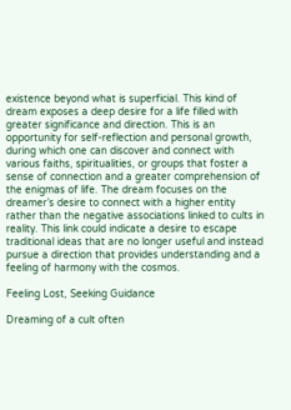existence beyond what is superficial. This kind of dream exposes a deep desire for a life filled with greater significance and direction. This is an opportunity for self-reflection and personal growth, during which one can discover and connect with various faiths, spiritualities, or groups that foster a sense of connection and a greater comprehension of the enigmas of life. The dream focuses on the dreamer’s desire to connect with a higher entity rather than the negative associations linked to cults in reality. This link could indicate a desire to escape traditional ideas that are no longer useful and instead pursue a direction that provides understanding and a feeling of harmony with the cosmos.

Feeling Lost, Seeking Guidance

Dreaming of a cult often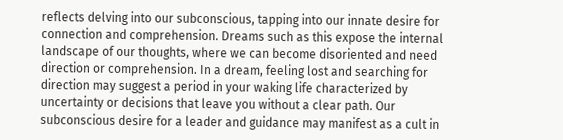reflects delving into our subconscious, tapping into our innate desire for connection and comprehension. Dreams such as this expose the internal landscape of our thoughts, where we can become disoriented and need direction or comprehension. In a dream, feeling lost and searching for direction may suggest a period in your waking life characterized by uncertainty or decisions that leave you without a clear path. Our subconscious desire for a leader and guidance may manifest as a cult in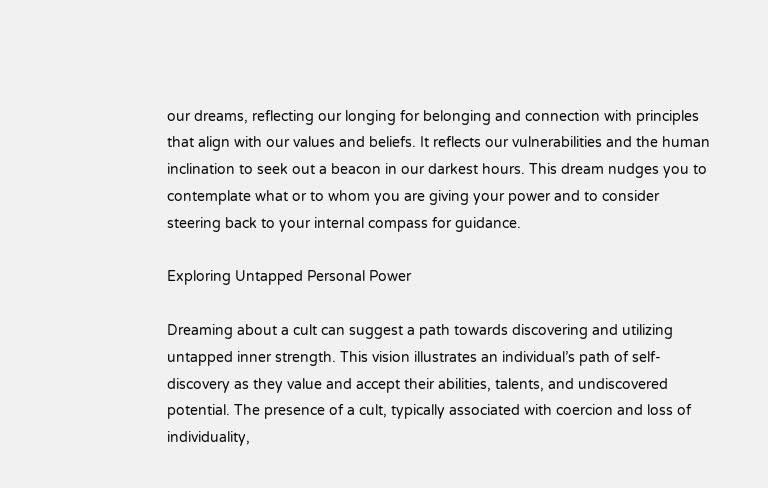our dreams, reflecting our longing for belonging and connection with principles that align with our values and beliefs. It reflects our vulnerabilities and the human inclination to seek out a beacon in our darkest hours. This dream nudges you to contemplate what or to whom you are giving your power and to consider steering back to your internal compass for guidance.

Exploring Untapped Personal Power

Dreaming about a cult can suggest a path towards discovering and utilizing untapped inner strength. This vision illustrates an individual’s path of self-discovery as they value and accept their abilities, talents, and undiscovered potential. The presence of a cult, typically associated with coercion and loss of individuality,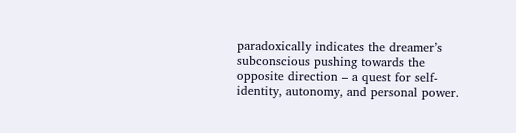paradoxically indicates the dreamer’s subconscious pushing towards the opposite direction – a quest for self-identity, autonomy, and personal power.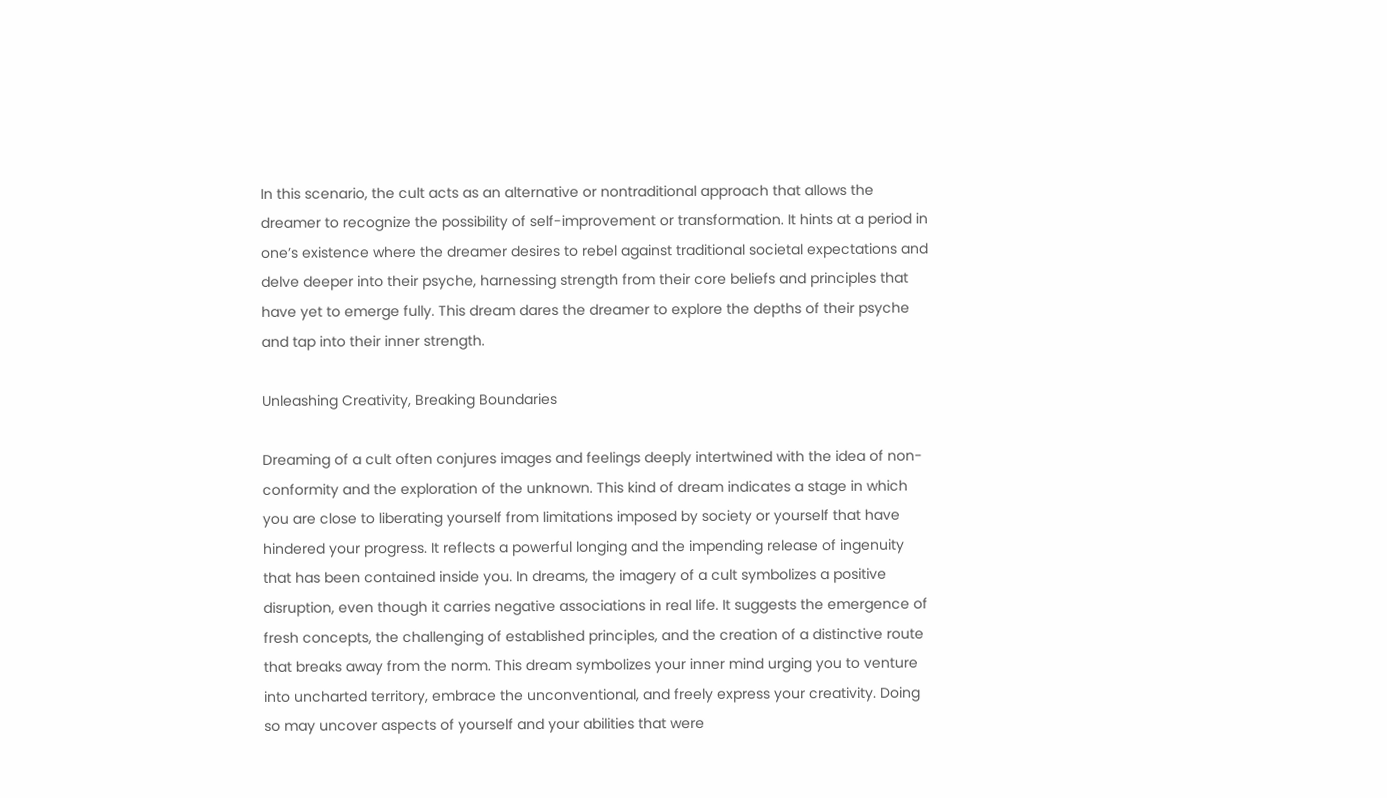In this scenario, the cult acts as an alternative or nontraditional approach that allows the dreamer to recognize the possibility of self-improvement or transformation. It hints at a period in one’s existence where the dreamer desires to rebel against traditional societal expectations and delve deeper into their psyche, harnessing strength from their core beliefs and principles that have yet to emerge fully. This dream dares the dreamer to explore the depths of their psyche and tap into their inner strength.

Unleashing Creativity, Breaking Boundaries

Dreaming of a cult often conjures images and feelings deeply intertwined with the idea of non-conformity and the exploration of the unknown. This kind of dream indicates a stage in which you are close to liberating yourself from limitations imposed by society or yourself that have hindered your progress. It reflects a powerful longing and the impending release of ingenuity that has been contained inside you. In dreams, the imagery of a cult symbolizes a positive disruption, even though it carries negative associations in real life. It suggests the emergence of fresh concepts, the challenging of established principles, and the creation of a distinctive route that breaks away from the norm. This dream symbolizes your inner mind urging you to venture into uncharted territory, embrace the unconventional, and freely express your creativity. Doing so may uncover aspects of yourself and your abilities that were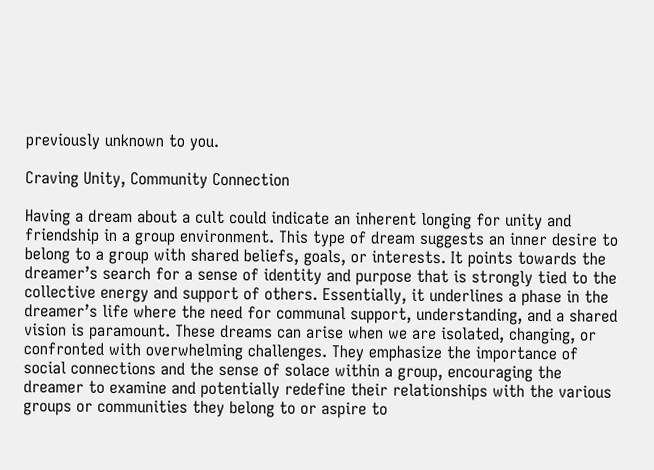previously unknown to you.

Craving Unity, Community Connection

Having a dream about a cult could indicate an inherent longing for unity and friendship in a group environment. This type of dream suggests an inner desire to belong to a group with shared beliefs, goals, or interests. It points towards the dreamer’s search for a sense of identity and purpose that is strongly tied to the collective energy and support of others. Essentially, it underlines a phase in the dreamer’s life where the need for communal support, understanding, and a shared vision is paramount. These dreams can arise when we are isolated, changing, or confronted with overwhelming challenges. They emphasize the importance of social connections and the sense of solace within a group, encouraging the dreamer to examine and potentially redefine their relationships with the various groups or communities they belong to or aspire to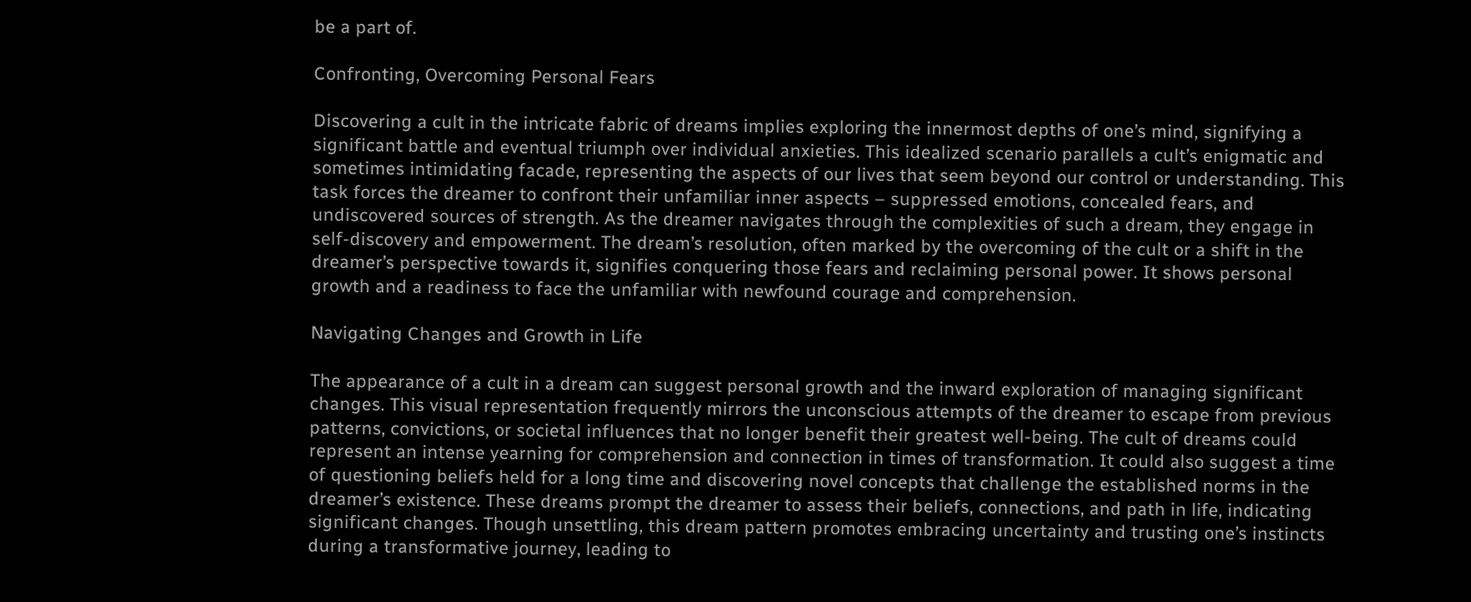be a part of.

Confronting, Overcoming Personal Fears

Discovering a cult in the intricate fabric of dreams implies exploring the innermost depths of one’s mind, signifying a significant battle and eventual triumph over individual anxieties. This idealized scenario parallels a cult’s enigmatic and sometimes intimidating facade, representing the aspects of our lives that seem beyond our control or understanding. This task forces the dreamer to confront their unfamiliar inner aspects – suppressed emotions, concealed fears, and undiscovered sources of strength. As the dreamer navigates through the complexities of such a dream, they engage in self-discovery and empowerment. The dream’s resolution, often marked by the overcoming of the cult or a shift in the dreamer’s perspective towards it, signifies conquering those fears and reclaiming personal power. It shows personal growth and a readiness to face the unfamiliar with newfound courage and comprehension.

Navigating Changes and Growth in Life

The appearance of a cult in a dream can suggest personal growth and the inward exploration of managing significant changes. This visual representation frequently mirrors the unconscious attempts of the dreamer to escape from previous patterns, convictions, or societal influences that no longer benefit their greatest well-being. The cult of dreams could represent an intense yearning for comprehension and connection in times of transformation. It could also suggest a time of questioning beliefs held for a long time and discovering novel concepts that challenge the established norms in the dreamer’s existence. These dreams prompt the dreamer to assess their beliefs, connections, and path in life, indicating significant changes. Though unsettling, this dream pattern promotes embracing uncertainty and trusting one’s instincts during a transformative journey, leading to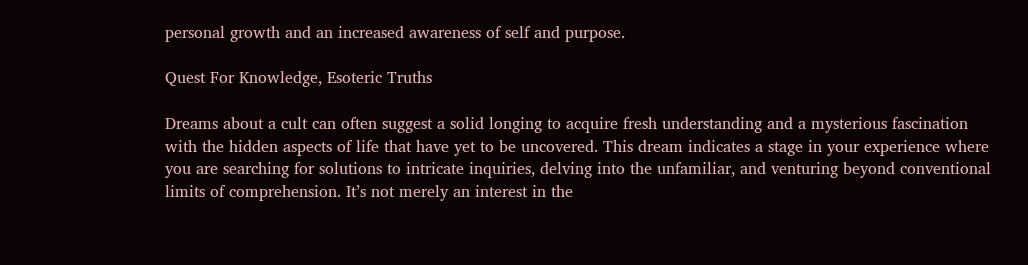personal growth and an increased awareness of self and purpose.

Quest For Knowledge, Esoteric Truths

Dreams about a cult can often suggest a solid longing to acquire fresh understanding and a mysterious fascination with the hidden aspects of life that have yet to be uncovered. This dream indicates a stage in your experience where you are searching for solutions to intricate inquiries, delving into the unfamiliar, and venturing beyond conventional limits of comprehension. It’s not merely an interest in the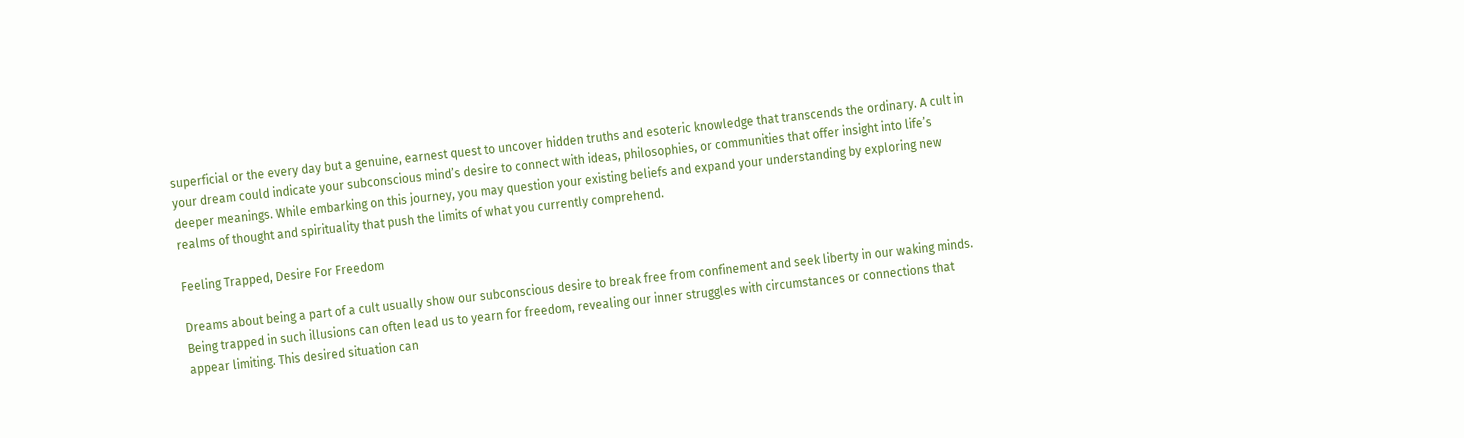superficial or the every day but a genuine, earnest quest to uncover hidden truths and esoteric knowledge that transcends the ordinary. A cult in your dream could indicate your subconscious mind’s desire to connect with ideas, philosophies, or communities that offer insight into life’s deeper meanings. While embarking on this journey, you may question your existing beliefs and expand your understanding by exploring new realms of thought and spirituality that push the limits of what you currently comprehend.

Feeling Trapped, Desire For Freedom

Dreams about being a part of a cult usually show our subconscious desire to break free from confinement and seek liberty in our waking minds. Being trapped in such illusions can often lead us to yearn for freedom, revealing our inner struggles with circumstances or connections that appear limiting. This desired situation can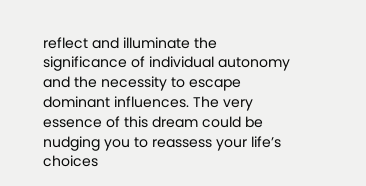reflect and illuminate the significance of individual autonomy and the necessity to escape dominant influences. The very essence of this dream could be nudging you to reassess your life’s choices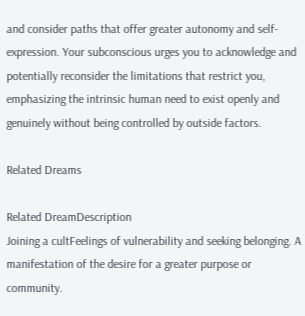and consider paths that offer greater autonomy and self-expression. Your subconscious urges you to acknowledge and potentially reconsider the limitations that restrict you, emphasizing the intrinsic human need to exist openly and genuinely without being controlled by outside factors.

Related Dreams

Related DreamDescription
Joining a cultFeelings of vulnerability and seeking belonging. A manifestation of the desire for a greater purpose or community.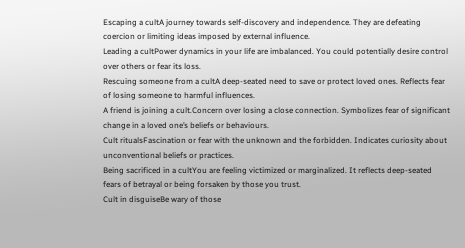Escaping a cultA journey towards self-discovery and independence. They are defeating coercion or limiting ideas imposed by external influence.
Leading a cultPower dynamics in your life are imbalanced. You could potentially desire control over others or fear its loss.
Rescuing someone from a cultA deep-seated need to save or protect loved ones. Reflects fear of losing someone to harmful influences.
A friend is joining a cult.Concern over losing a close connection. Symbolizes fear of significant change in a loved one’s beliefs or behaviours.
Cult ritualsFascination or fear with the unknown and the forbidden. Indicates curiosity about unconventional beliefs or practices.
Being sacrificed in a cultYou are feeling victimized or marginalized. It reflects deep-seated fears of betrayal or being forsaken by those you trust.
Cult in disguiseBe wary of those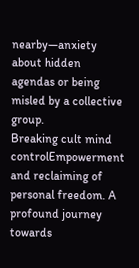nearby—anxiety about hidden agendas or being misled by a collective group.
Breaking cult mind controlEmpowerment and reclaiming of personal freedom. A profound journey towards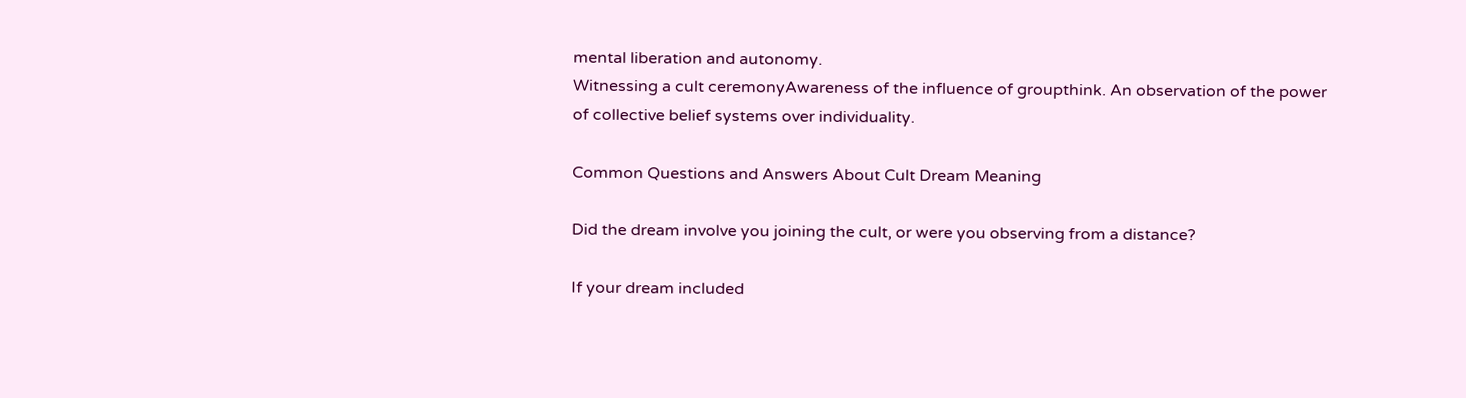mental liberation and autonomy.
Witnessing a cult ceremonyAwareness of the influence of groupthink. An observation of the power of collective belief systems over individuality.

Common Questions and Answers About Cult Dream Meaning

Did the dream involve you joining the cult, or were you observing from a distance?

If your dream included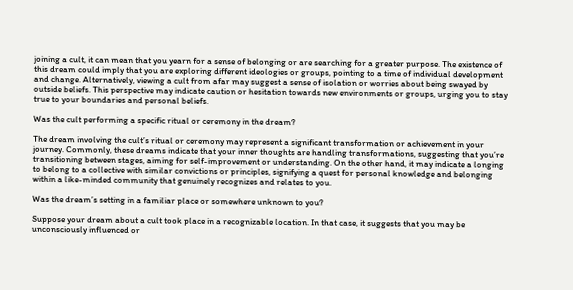joining a cult, it can mean that you yearn for a sense of belonging or are searching for a greater purpose. The existence of this dream could imply that you are exploring different ideologies or groups, pointing to a time of individual development and change. Alternatively, viewing a cult from afar may suggest a sense of isolation or worries about being swayed by outside beliefs. This perspective may indicate caution or hesitation towards new environments or groups, urging you to stay true to your boundaries and personal beliefs.

Was the cult performing a specific ritual or ceremony in the dream?

The dream involving the cult’s ritual or ceremony may represent a significant transformation or achievement in your journey. Commonly, these dreams indicate that your inner thoughts are handling transformations, suggesting that you’re transitioning between stages, aiming for self-improvement or understanding. On the other hand, it may indicate a longing to belong to a collective with similar convictions or principles, signifying a quest for personal knowledge and belonging within a like-minded community that genuinely recognizes and relates to you.

Was the dream’s setting in a familiar place or somewhere unknown to you?

Suppose your dream about a cult took place in a recognizable location. In that case, it suggests that you may be unconsciously influenced or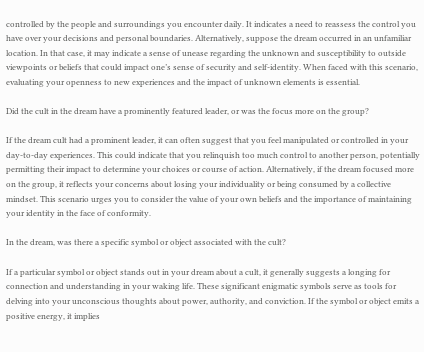controlled by the people and surroundings you encounter daily. It indicates a need to reassess the control you have over your decisions and personal boundaries. Alternatively, suppose the dream occurred in an unfamiliar location. In that case, it may indicate a sense of unease regarding the unknown and susceptibility to outside viewpoints or beliefs that could impact one’s sense of security and self-identity. When faced with this scenario, evaluating your openness to new experiences and the impact of unknown elements is essential.

Did the cult in the dream have a prominently featured leader, or was the focus more on the group?

If the dream cult had a prominent leader, it can often suggest that you feel manipulated or controlled in your day-to-day experiences. This could indicate that you relinquish too much control to another person, potentially permitting their impact to determine your choices or course of action. Alternatively, if the dream focused more on the group, it reflects your concerns about losing your individuality or being consumed by a collective mindset. This scenario urges you to consider the value of your own beliefs and the importance of maintaining your identity in the face of conformity.

In the dream, was there a specific symbol or object associated with the cult?

If a particular symbol or object stands out in your dream about a cult, it generally suggests a longing for connection and understanding in your waking life. These significant enigmatic symbols serve as tools for delving into your unconscious thoughts about power, authority, and conviction. If the symbol or object emits a positive energy, it implies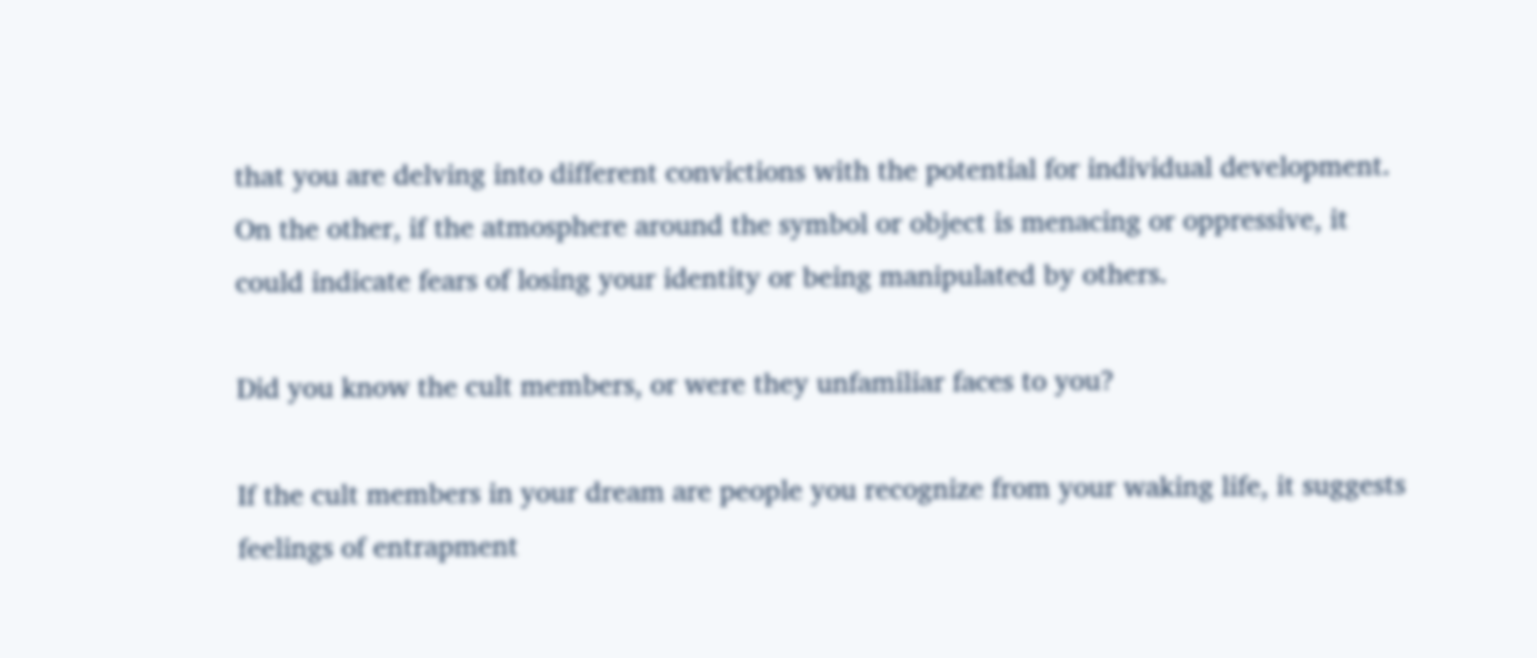that you are delving into different convictions with the potential for individual development. On the other, if the atmosphere around the symbol or object is menacing or oppressive, it could indicate fears of losing your identity or being manipulated by others.

Did you know the cult members, or were they unfamiliar faces to you?

If the cult members in your dream are people you recognize from your waking life, it suggests feelings of entrapment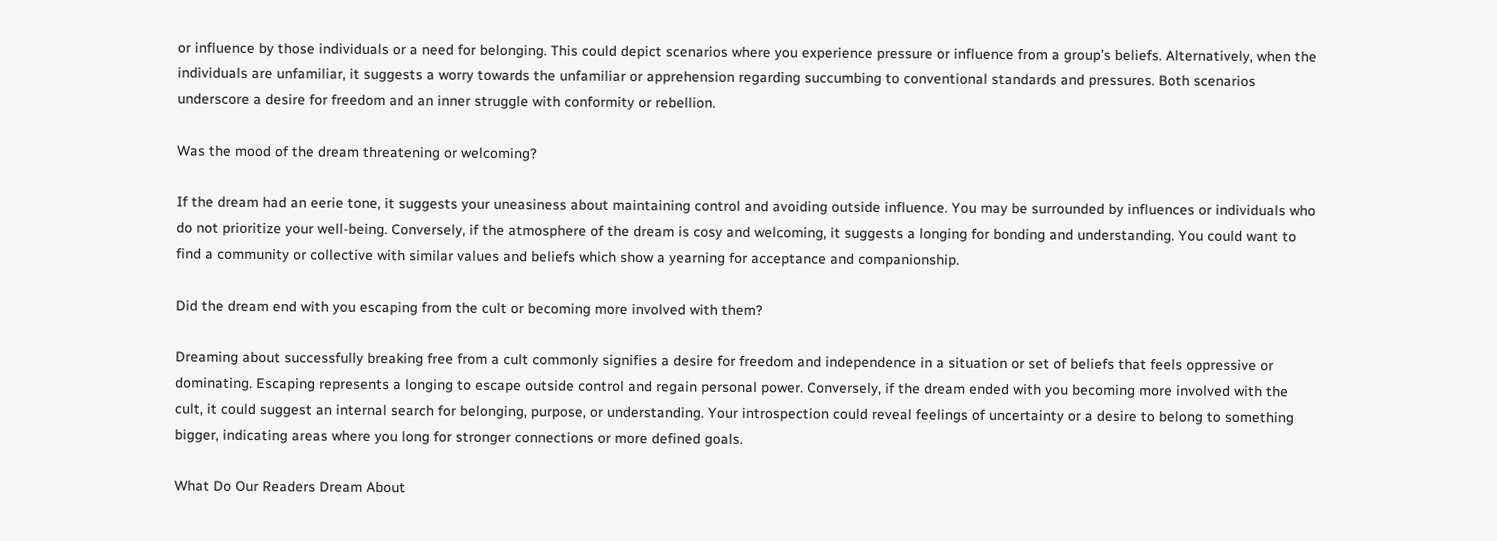or influence by those individuals or a need for belonging. This could depict scenarios where you experience pressure or influence from a group’s beliefs. Alternatively, when the individuals are unfamiliar, it suggests a worry towards the unfamiliar or apprehension regarding succumbing to conventional standards and pressures. Both scenarios underscore a desire for freedom and an inner struggle with conformity or rebellion.

Was the mood of the dream threatening or welcoming?

If the dream had an eerie tone, it suggests your uneasiness about maintaining control and avoiding outside influence. You may be surrounded by influences or individuals who do not prioritize your well-being. Conversely, if the atmosphere of the dream is cosy and welcoming, it suggests a longing for bonding and understanding. You could want to find a community or collective with similar values and beliefs which show a yearning for acceptance and companionship.

Did the dream end with you escaping from the cult or becoming more involved with them?

Dreaming about successfully breaking free from a cult commonly signifies a desire for freedom and independence in a situation or set of beliefs that feels oppressive or dominating. Escaping represents a longing to escape outside control and regain personal power. Conversely, if the dream ended with you becoming more involved with the cult, it could suggest an internal search for belonging, purpose, or understanding. Your introspection could reveal feelings of uncertainty or a desire to belong to something bigger, indicating areas where you long for stronger connections or more defined goals.

What Do Our Readers Dream About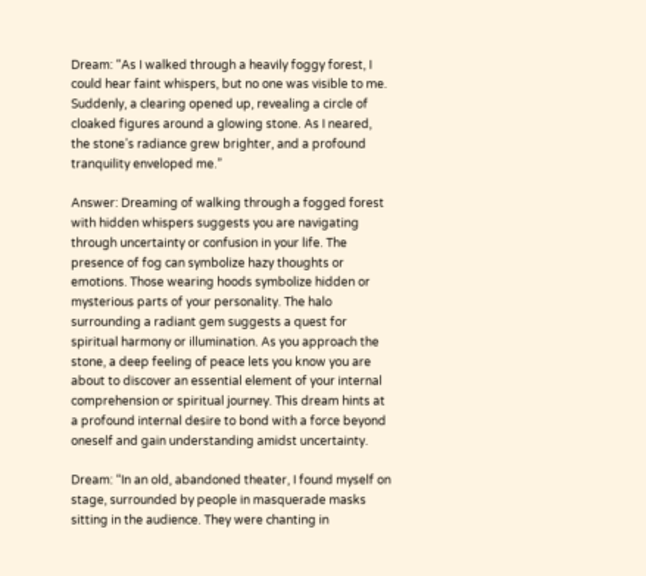Dream: “As I walked through a heavily foggy forest, I could hear faint whispers, but no one was visible to me. Suddenly, a clearing opened up, revealing a circle of cloaked figures around a glowing stone. As I neared, the stone’s radiance grew brighter, and a profound tranquility enveloped me.”

Answer: Dreaming of walking through a fogged forest with hidden whispers suggests you are navigating through uncertainty or confusion in your life. The presence of fog can symbolize hazy thoughts or emotions. Those wearing hoods symbolize hidden or mysterious parts of your personality. The halo surrounding a radiant gem suggests a quest for spiritual harmony or illumination. As you approach the stone, a deep feeling of peace lets you know you are about to discover an essential element of your internal comprehension or spiritual journey. This dream hints at a profound internal desire to bond with a force beyond oneself and gain understanding amidst uncertainty.

Dream: “In an old, abandoned theater, I found myself on stage, surrounded by people in masquerade masks sitting in the audience. They were chanting in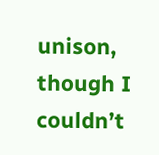unison, though I couldn’t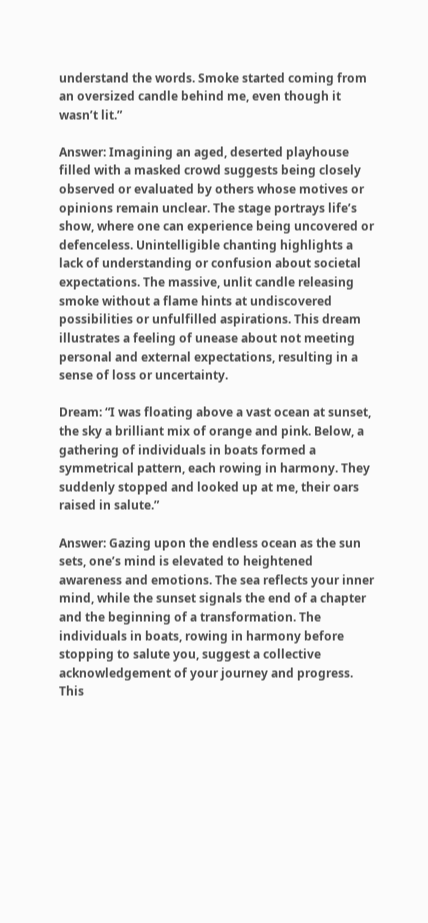understand the words. Smoke started coming from an oversized candle behind me, even though it wasn’t lit.”

Answer: Imagining an aged, deserted playhouse filled with a masked crowd suggests being closely observed or evaluated by others whose motives or opinions remain unclear. The stage portrays life’s show, where one can experience being uncovered or defenceless. Unintelligible chanting highlights a lack of understanding or confusion about societal expectations. The massive, unlit candle releasing smoke without a flame hints at undiscovered possibilities or unfulfilled aspirations. This dream illustrates a feeling of unease about not meeting personal and external expectations, resulting in a sense of loss or uncertainty.

Dream: “I was floating above a vast ocean at sunset, the sky a brilliant mix of orange and pink. Below, a gathering of individuals in boats formed a symmetrical pattern, each rowing in harmony. They suddenly stopped and looked up at me, their oars raised in salute.”

Answer: Gazing upon the endless ocean as the sun sets, one’s mind is elevated to heightened awareness and emotions. The sea reflects your inner mind, while the sunset signals the end of a chapter and the beginning of a transformation. The individuals in boats, rowing in harmony before stopping to salute you, suggest a collective acknowledgement of your journey and progress. This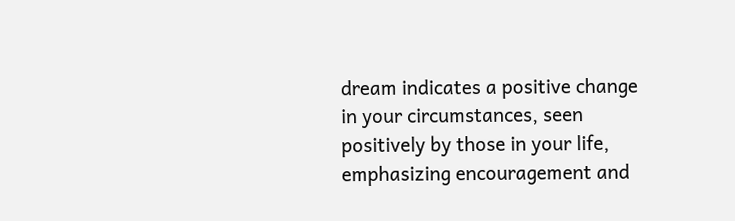dream indicates a positive change in your circumstances, seen positively by those in your life, emphasizing encouragement and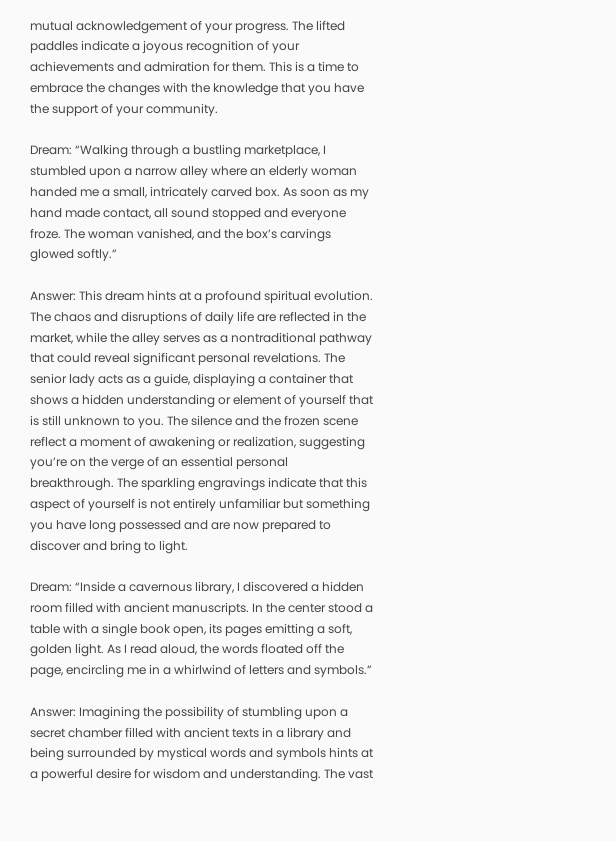mutual acknowledgement of your progress. The lifted paddles indicate a joyous recognition of your achievements and admiration for them. This is a time to embrace the changes with the knowledge that you have the support of your community.

Dream: “Walking through a bustling marketplace, I stumbled upon a narrow alley where an elderly woman handed me a small, intricately carved box. As soon as my hand made contact, all sound stopped and everyone froze. The woman vanished, and the box’s carvings glowed softly.”

Answer: This dream hints at a profound spiritual evolution. The chaos and disruptions of daily life are reflected in the market, while the alley serves as a nontraditional pathway that could reveal significant personal revelations. The senior lady acts as a guide, displaying a container that shows a hidden understanding or element of yourself that is still unknown to you. The silence and the frozen scene reflect a moment of awakening or realization, suggesting you’re on the verge of an essential personal breakthrough. The sparkling engravings indicate that this aspect of yourself is not entirely unfamiliar but something you have long possessed and are now prepared to discover and bring to light.

Dream: “Inside a cavernous library, I discovered a hidden room filled with ancient manuscripts. In the center stood a table with a single book open, its pages emitting a soft, golden light. As I read aloud, the words floated off the page, encircling me in a whirlwind of letters and symbols.”

Answer: Imagining the possibility of stumbling upon a secret chamber filled with ancient texts in a library and being surrounded by mystical words and symbols hints at a powerful desire for wisdom and understanding. The vast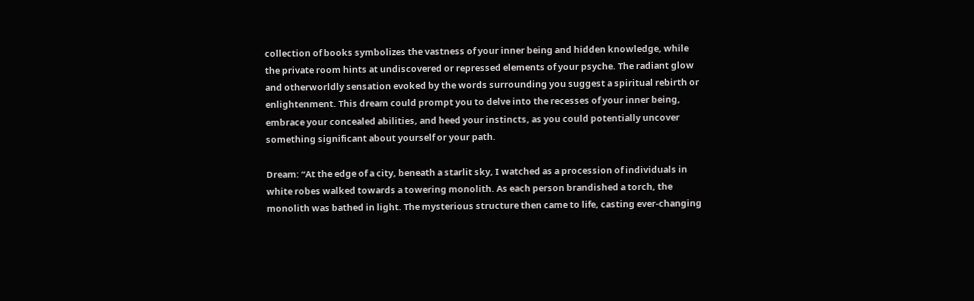collection of books symbolizes the vastness of your inner being and hidden knowledge, while the private room hints at undiscovered or repressed elements of your psyche. The radiant glow and otherworldly sensation evoked by the words surrounding you suggest a spiritual rebirth or enlightenment. This dream could prompt you to delve into the recesses of your inner being, embrace your concealed abilities, and heed your instincts, as you could potentially uncover something significant about yourself or your path.

Dream: “At the edge of a city, beneath a starlit sky, I watched as a procession of individuals in white robes walked towards a towering monolith. As each person brandished a torch, the monolith was bathed in light. The mysterious structure then came to life, casting ever-changing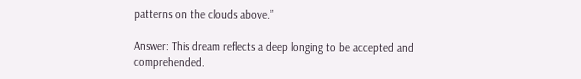patterns on the clouds above.”

Answer: This dream reflects a deep longing to be accepted and comprehended.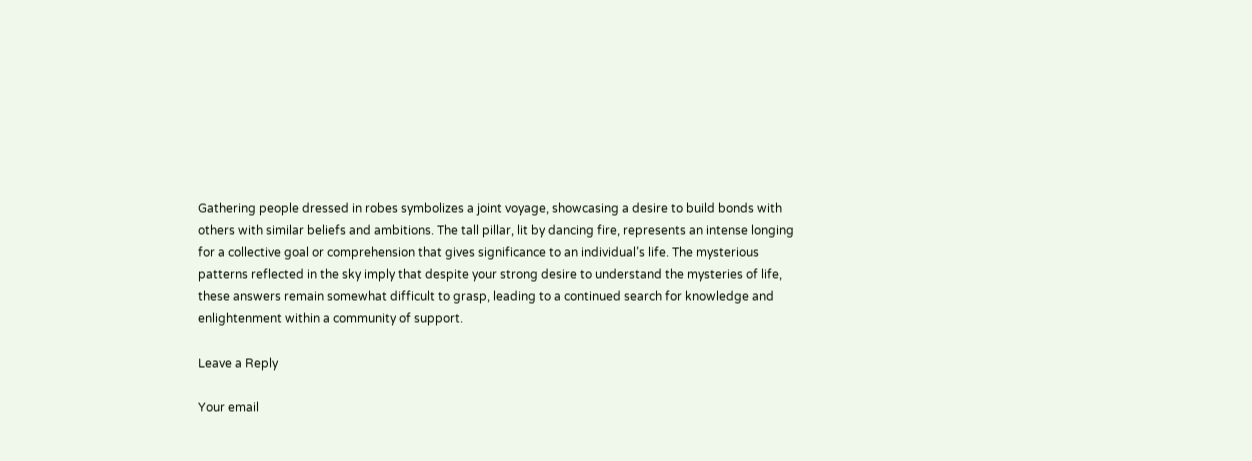Gathering people dressed in robes symbolizes a joint voyage, showcasing a desire to build bonds with others with similar beliefs and ambitions. The tall pillar, lit by dancing fire, represents an intense longing for a collective goal or comprehension that gives significance to an individual’s life. The mysterious patterns reflected in the sky imply that despite your strong desire to understand the mysteries of life, these answers remain somewhat difficult to grasp, leading to a continued search for knowledge and enlightenment within a community of support.

Leave a Reply

Your email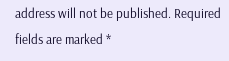address will not be published. Required fields are marked *